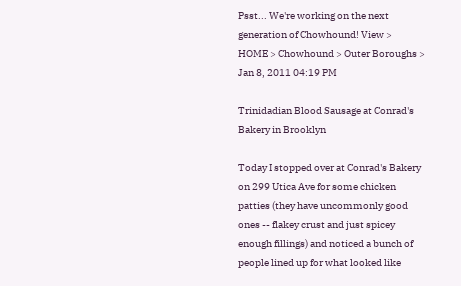Psst... We're working on the next generation of Chowhound! View >
HOME > Chowhound > Outer Boroughs >
Jan 8, 2011 04:19 PM

Trinidadian Blood Sausage at Conrad's Bakery in Brooklyn

Today I stopped over at Conrad's Bakery on 299 Utica Ave for some chicken patties (they have uncommonly good ones -- flakey crust and just spicey enough fillings) and noticed a bunch of people lined up for what looked like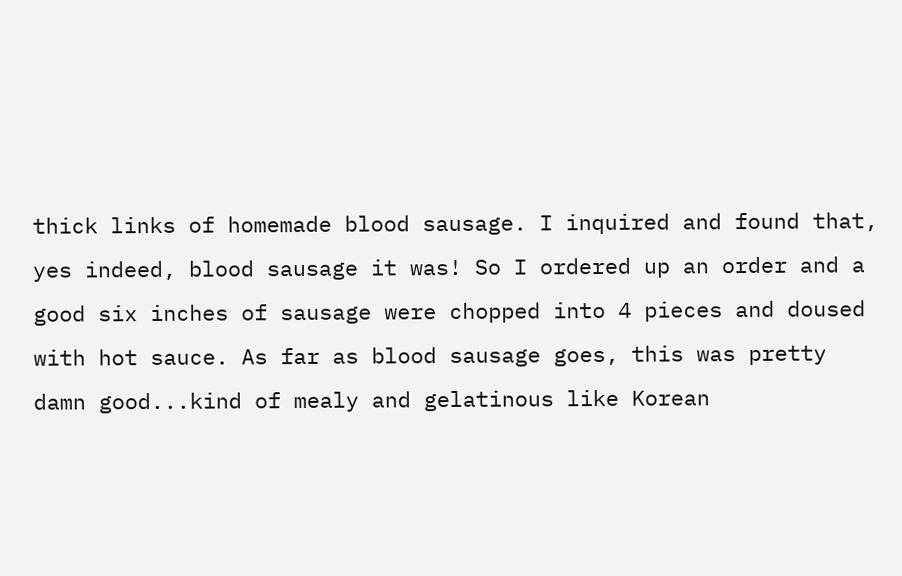thick links of homemade blood sausage. I inquired and found that, yes indeed, blood sausage it was! So I ordered up an order and a good six inches of sausage were chopped into 4 pieces and doused with hot sauce. As far as blood sausage goes, this was pretty damn good...kind of mealy and gelatinous like Korean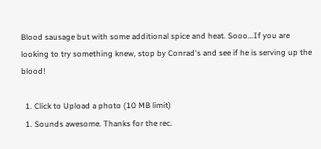Blood sausage but with some additional spice and heat. Sooo...If you are looking to try something knew, stop by Conrad's and see if he is serving up the blood!

  1. Click to Upload a photo (10 MB limit)
  1. Sounds awesome. Thanks for the rec.